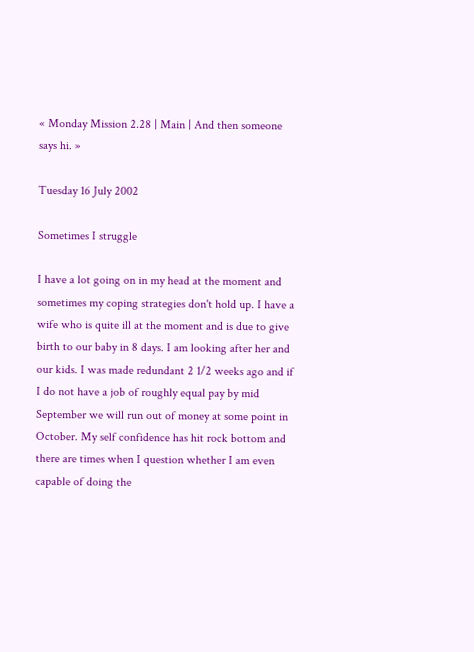« Monday Mission 2.28 | Main | And then someone says hi. »

Tuesday 16 July 2002

Sometimes I struggle

I have a lot going on in my head at the moment and sometimes my coping strategies don't hold up. I have a wife who is quite ill at the moment and is due to give birth to our baby in 8 days. I am looking after her and our kids. I was made redundant 2 1/2 weeks ago and if I do not have a job of roughly equal pay by mid September we will run out of money at some point in October. My self confidence has hit rock bottom and there are times when I question whether I am even capable of doing the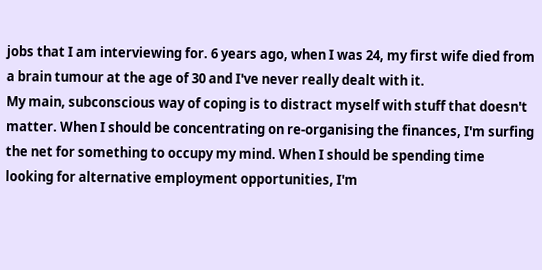jobs that I am interviewing for. 6 years ago, when I was 24, my first wife died from a brain tumour at the age of 30 and I've never really dealt with it.
My main, subconscious way of coping is to distract myself with stuff that doesn't matter. When I should be concentrating on re-organising the finances, I'm surfing the net for something to occupy my mind. When I should be spending time looking for alternative employment opportunities, I'm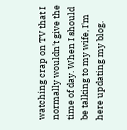watching crap on TV that I normally wouldn't give the time of day. When I should be talking to my wife, I'm here updating my blog.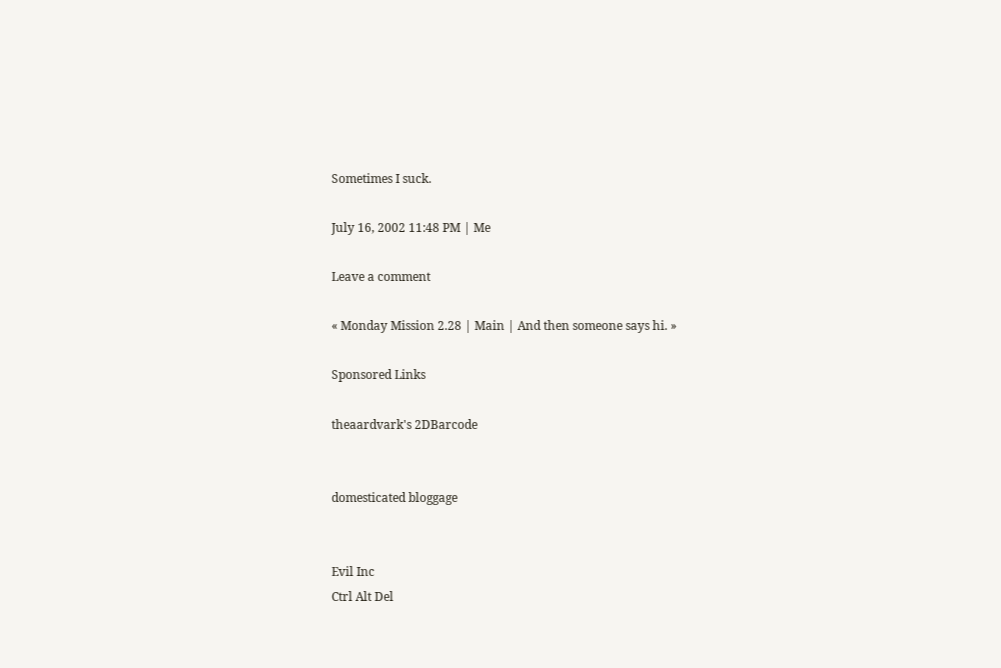Sometimes I suck.

July 16, 2002 11:48 PM | Me

Leave a comment

« Monday Mission 2.28 | Main | And then someone says hi. »

Sponsored Links

theaardvark's 2DBarcode


domesticated bloggage


Evil Inc
Ctrl Alt Del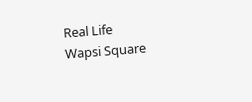Real Life
Wapsi Square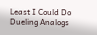Least I Could Do
Dueling Analogs